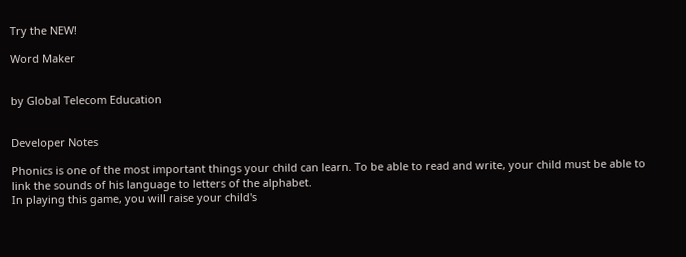Try the NEW!

Word Maker


by Global Telecom Education


Developer Notes

Phonics is one of the most important things your child can learn. To be able to read and write, your child must be able to link the sounds of his language to letters of the alphabet.
In playing this game, you will raise your child's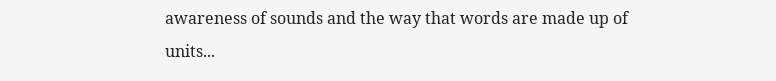awareness of sounds and the way that words are made up of units...